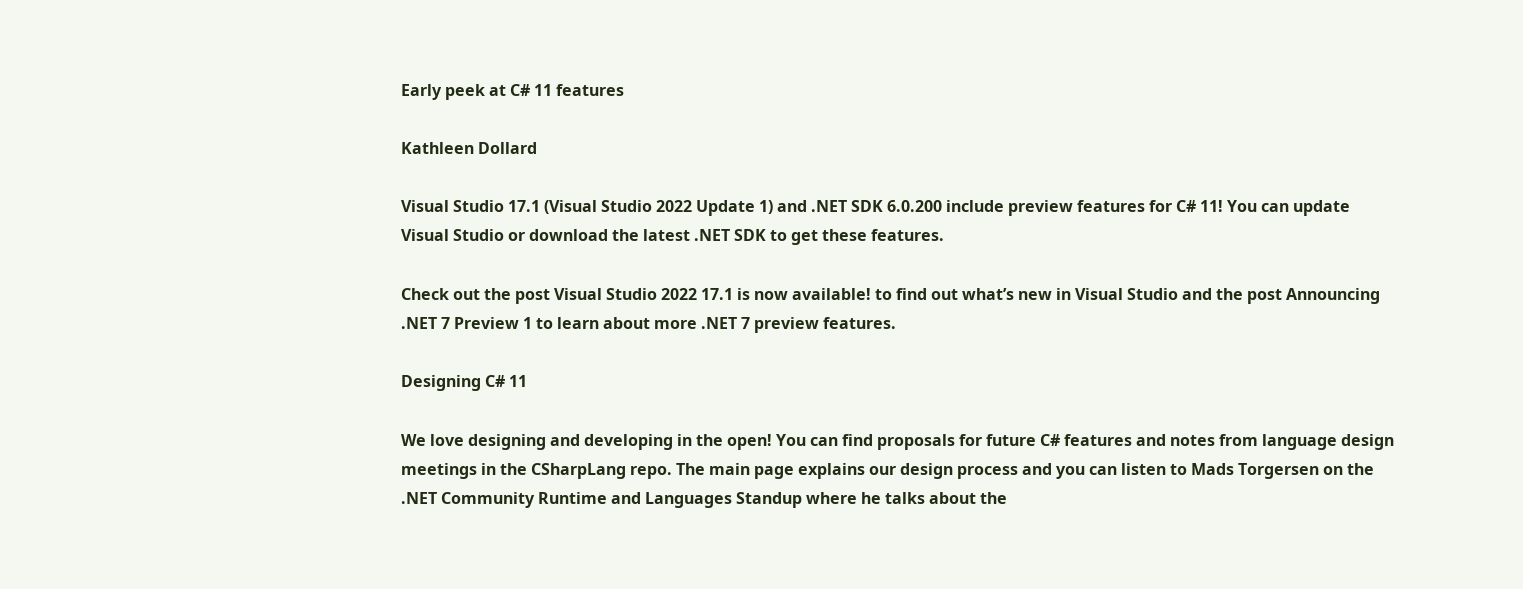Early peek at C# 11 features

Kathleen Dollard

Visual Studio 17.1 (Visual Studio 2022 Update 1) and .NET SDK 6.0.200 include preview features for C# 11! You can update Visual Studio or download the latest .NET SDK to get these features.

Check out the post Visual Studio 2022 17.1 is now available! to find out what’s new in Visual Studio and the post Announcing .NET 7 Preview 1 to learn about more .NET 7 preview features.

Designing C# 11

We love designing and developing in the open! You can find proposals for future C# features and notes from language design meetings in the CSharpLang repo. The main page explains our design process and you can listen to Mads Torgersen on the .NET Community Runtime and Languages Standup where he talks about the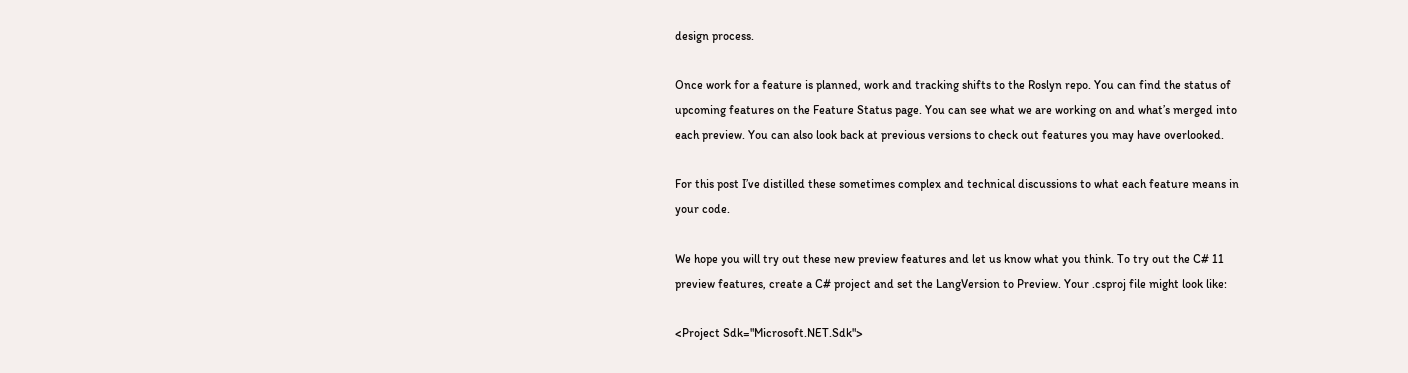design process.

Once work for a feature is planned, work and tracking shifts to the Roslyn repo. You can find the status of upcoming features on the Feature Status page. You can see what we are working on and what’s merged into each preview. You can also look back at previous versions to check out features you may have overlooked.

For this post I’ve distilled these sometimes complex and technical discussions to what each feature means in your code.

We hope you will try out these new preview features and let us know what you think. To try out the C# 11 preview features, create a C# project and set the LangVersion to Preview. Your .csproj file might look like:

<Project Sdk="Microsoft.NET.Sdk">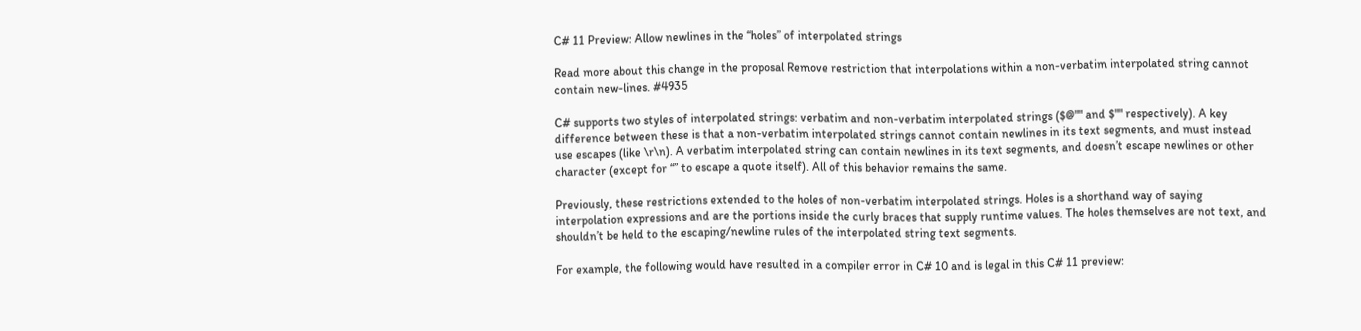C# 11 Preview: Allow newlines in the “holes” of interpolated strings

Read more about this change in the proposal Remove restriction that interpolations within a non-verbatim interpolated string cannot contain new-lines. #4935

C# supports two styles of interpolated strings: verbatim and non-verbatim interpolated strings ($@"" and $"" respectively). A key difference between these is that a non-verbatim interpolated strings cannot contain newlines in its text segments, and must instead use escapes (like \r\n). A verbatim interpolated string can contain newlines in its text segments, and doesn’t escape newlines or other character (except for “” to escape a quote itself). All of this behavior remains the same.

Previously, these restrictions extended to the holes of non-verbatim interpolated strings. Holes is a shorthand way of saying interpolation expressions and are the portions inside the curly braces that supply runtime values. The holes themselves are not text, and shouldn’t be held to the escaping/newline rules of the interpolated string text segments.

For example, the following would have resulted in a compiler error in C# 10 and is legal in this C# 11 preview: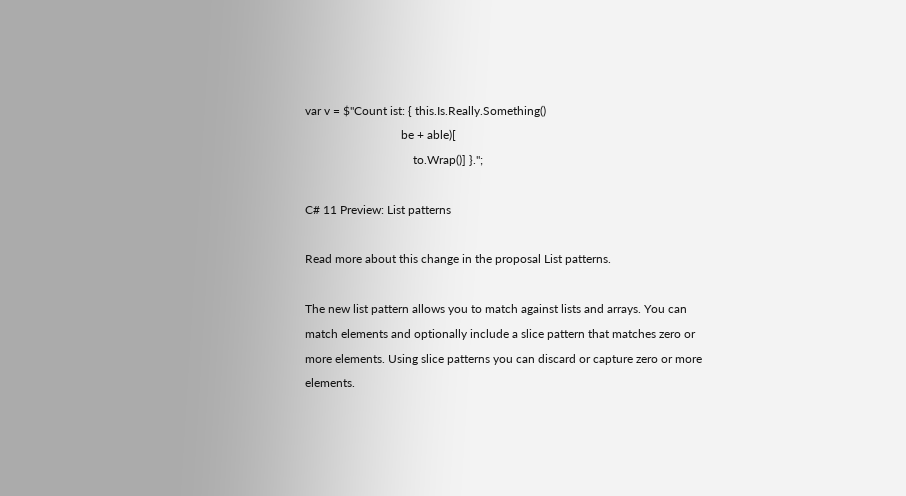var v = $"Count ist: { this.Is.Really.Something()
                                be + able)[
                                    to.Wrap()] }.";

C# 11 Preview: List patterns

Read more about this change in the proposal List patterns.

The new list pattern allows you to match against lists and arrays. You can match elements and optionally include a slice pattern that matches zero or more elements. Using slice patterns you can discard or capture zero or more elements.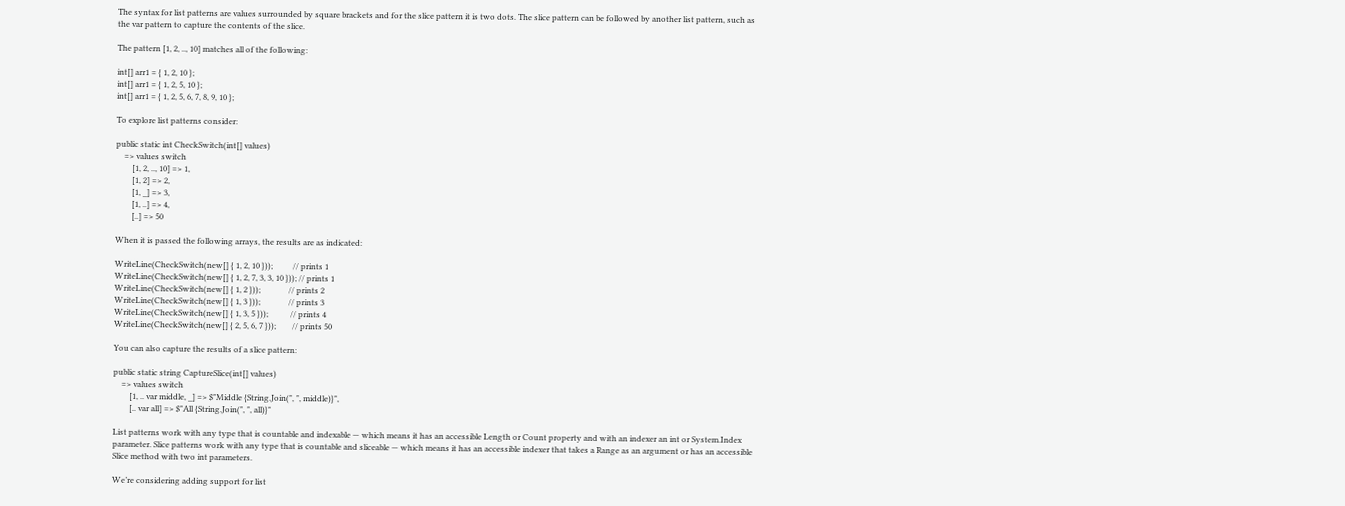The syntax for list patterns are values surrounded by square brackets and for the slice pattern it is two dots. The slice pattern can be followed by another list pattern, such as the var pattern to capture the contents of the slice.

The pattern [1, 2, .., 10] matches all of the following:

int[] arr1 = { 1, 2, 10 };
int[] arr1 = { 1, 2, 5, 10 };
int[] arr1 = { 1, 2, 5, 6, 7, 8, 9, 10 };

To explore list patterns consider:

public static int CheckSwitch(int[] values)
    => values switch
        [1, 2, .., 10] => 1,
        [1, 2] => 2,
        [1, _] => 3,
        [1, ..] => 4,
        [..] => 50

When it is passed the following arrays, the results are as indicated:

WriteLine(CheckSwitch(new[] { 1, 2, 10 }));          // prints 1
WriteLine(CheckSwitch(new[] { 1, 2, 7, 3, 3, 10 })); // prints 1
WriteLine(CheckSwitch(new[] { 1, 2 }));              // prints 2
WriteLine(CheckSwitch(new[] { 1, 3 }));              // prints 3
WriteLine(CheckSwitch(new[] { 1, 3, 5 }));           // prints 4
WriteLine(CheckSwitch(new[] { 2, 5, 6, 7 }));        // prints 50

You can also capture the results of a slice pattern:

public static string CaptureSlice(int[] values)
    => values switch
        [1, .. var middle, _] => $"Middle {String.Join(", ", middle)}",
        [.. var all] => $"All {String.Join(", ", all)}"

List patterns work with any type that is countable and indexable — which means it has an accessible Length or Count property and with an indexer an int or System.Index parameter. Slice patterns work with any type that is countable and sliceable — which means it has an accessible indexer that takes a Range as an argument or has an accessible Slice method with two int parameters.

We’re considering adding support for list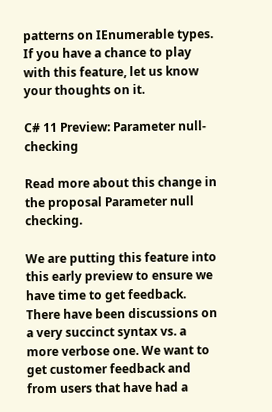patterns on IEnumerable types. If you have a chance to play with this feature, let us know your thoughts on it.

C# 11 Preview: Parameter null-checking

Read more about this change in the proposal Parameter null checking.

We are putting this feature into this early preview to ensure we have time to get feedback. There have been discussions on a very succinct syntax vs. a more verbose one. We want to get customer feedback and from users that have had a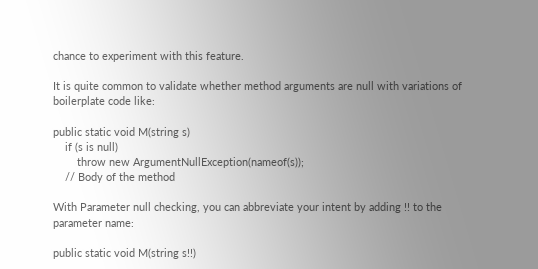chance to experiment with this feature.

It is quite common to validate whether method arguments are null with variations of boilerplate code like:

public static void M(string s)
    if (s is null)
        throw new ArgumentNullException(nameof(s));
    // Body of the method

With Parameter null checking, you can abbreviate your intent by adding !! to the parameter name:

public static void M(string s!!)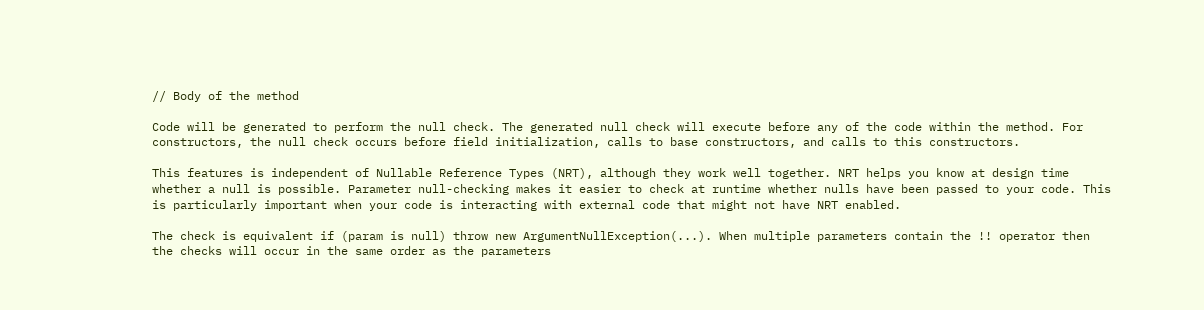// Body of the method

Code will be generated to perform the null check. The generated null check will execute before any of the code within the method. For constructors, the null check occurs before field initialization, calls to base constructors, and calls to this constructors.

This features is independent of Nullable Reference Types (NRT), although they work well together. NRT helps you know at design time whether a null is possible. Parameter null-checking makes it easier to check at runtime whether nulls have been passed to your code. This is particularly important when your code is interacting with external code that might not have NRT enabled.

The check is equivalent if (param is null) throw new ArgumentNullException(...). When multiple parameters contain the !! operator then the checks will occur in the same order as the parameters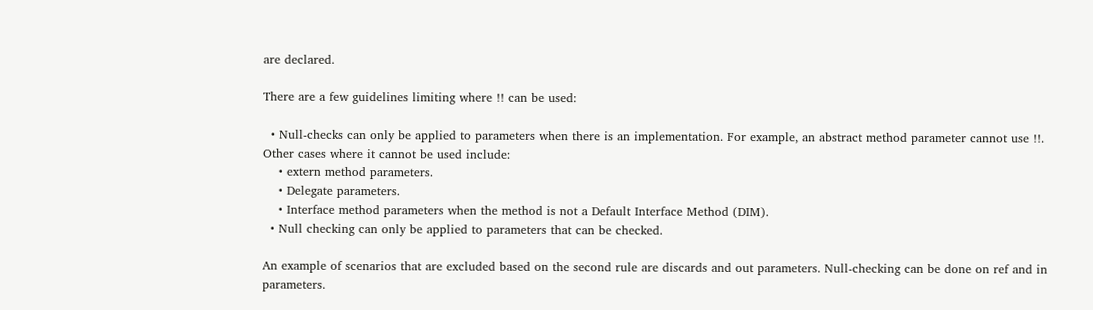are declared.

There are a few guidelines limiting where !! can be used:

  • Null-checks can only be applied to parameters when there is an implementation. For example, an abstract method parameter cannot use !!. Other cases where it cannot be used include:
    • extern method parameters.
    • Delegate parameters.
    • Interface method parameters when the method is not a Default Interface Method (DIM).
  • Null checking can only be applied to parameters that can be checked.

An example of scenarios that are excluded based on the second rule are discards and out parameters. Null-checking can be done on ref and in parameters.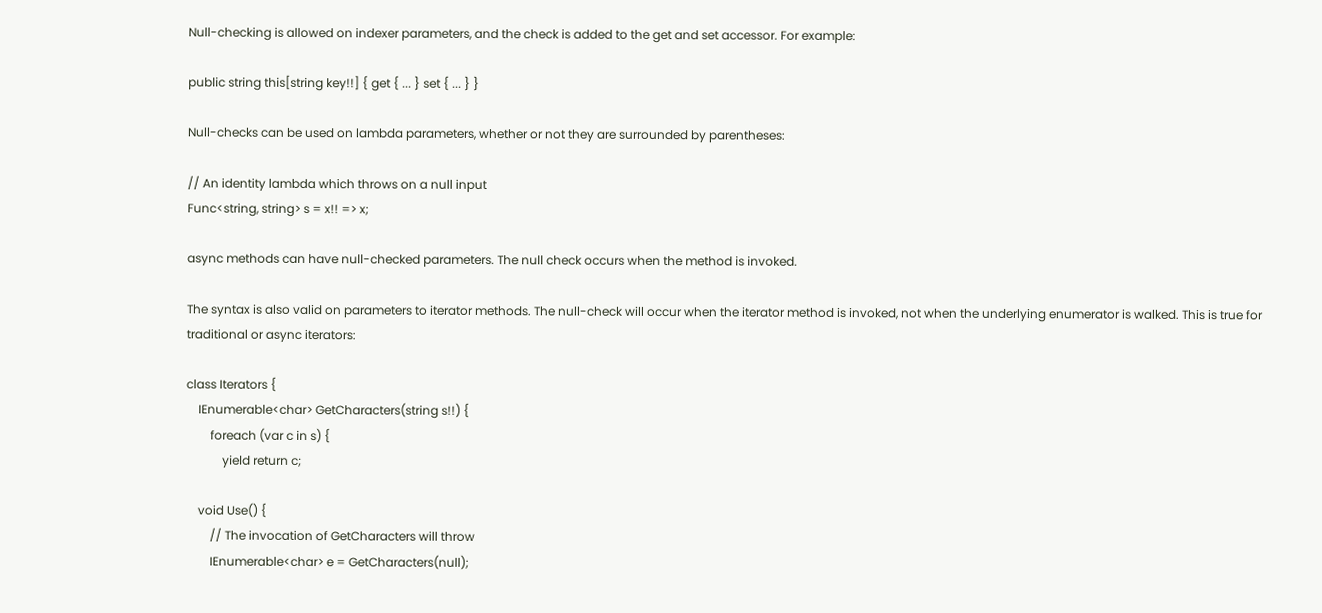Null-checking is allowed on indexer parameters, and the check is added to the get and set accessor. For example:

public string this[string key!!] { get { ... } set { ... } }

Null-checks can be used on lambda parameters, whether or not they are surrounded by parentheses:

// An identity lambda which throws on a null input
Func<string, string> s = x!! => x;

async methods can have null-checked parameters. The null check occurs when the method is invoked.

The syntax is also valid on parameters to iterator methods. The null-check will occur when the iterator method is invoked, not when the underlying enumerator is walked. This is true for traditional or async iterators:

class Iterators {
    IEnumerable<char> GetCharacters(string s!!) {
        foreach (var c in s) {
            yield return c;

    void Use() {
        // The invocation of GetCharacters will throw
        IEnumerable<char> e = GetCharacters(null);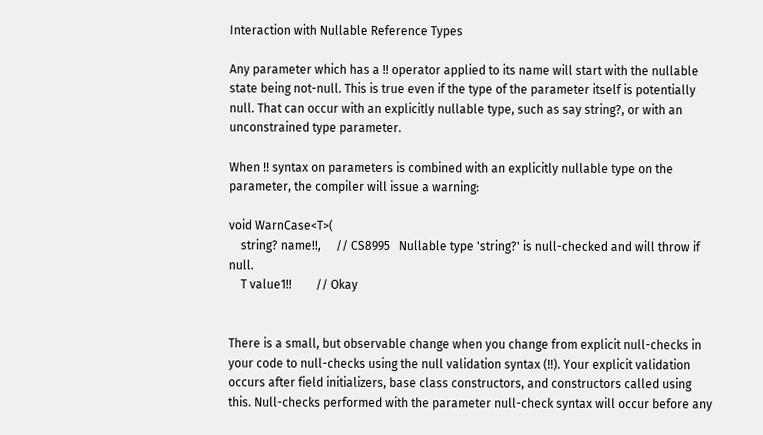Interaction with Nullable Reference Types

Any parameter which has a !! operator applied to its name will start with the nullable state being not-null. This is true even if the type of the parameter itself is potentially null. That can occur with an explicitly nullable type, such as say string?, or with an unconstrained type parameter.

When !! syntax on parameters is combined with an explicitly nullable type on the parameter, the compiler will issue a warning:

void WarnCase<T>(
    string? name!!,     // CS8995   Nullable type 'string?' is null-checked and will throw if null.
    T value1!!        // Okay


There is a small, but observable change when you change from explicit null-checks in your code to null-checks using the null validation syntax (!!). Your explicit validation occurs after field initializers, base class constructors, and constructors called using this. Null-checks performed with the parameter null-check syntax will occur before any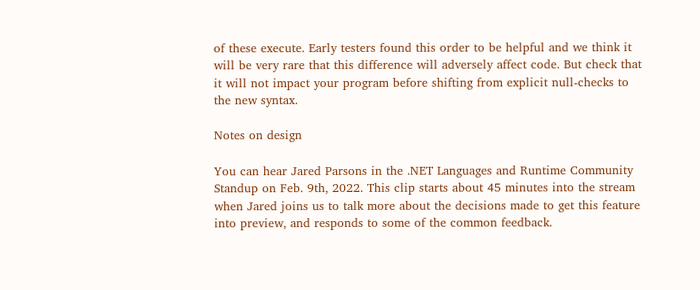of these execute. Early testers found this order to be helpful and we think it will be very rare that this difference will adversely affect code. But check that it will not impact your program before shifting from explicit null-checks to the new syntax.

Notes on design

You can hear Jared Parsons in the .NET Languages and Runtime Community Standup on Feb. 9th, 2022. This clip starts about 45 minutes into the stream when Jared joins us to talk more about the decisions made to get this feature into preview, and responds to some of the common feedback.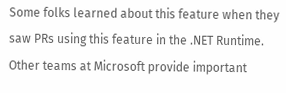Some folks learned about this feature when they saw PRs using this feature in the .NET Runtime. Other teams at Microsoft provide important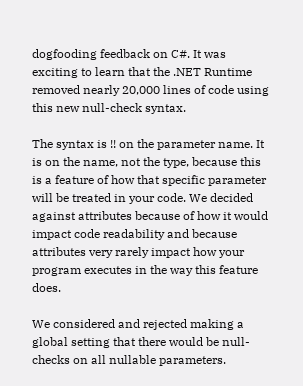dogfooding feedback on C#. It was exciting to learn that the .NET Runtime removed nearly 20,000 lines of code using this new null-check syntax.

The syntax is !! on the parameter name. It is on the name, not the type, because this is a feature of how that specific parameter will be treated in your code. We decided against attributes because of how it would impact code readability and because attributes very rarely impact how your program executes in the way this feature does.

We considered and rejected making a global setting that there would be null-checks on all nullable parameters.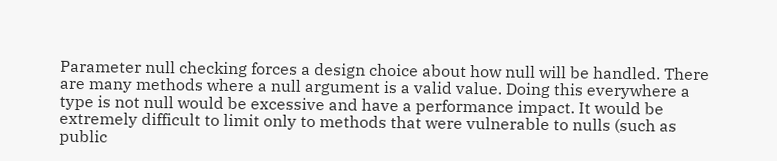Parameter null checking forces a design choice about how null will be handled. There are many methods where a null argument is a valid value. Doing this everywhere a type is not null would be excessive and have a performance impact. It would be extremely difficult to limit only to methods that were vulnerable to nulls (such as public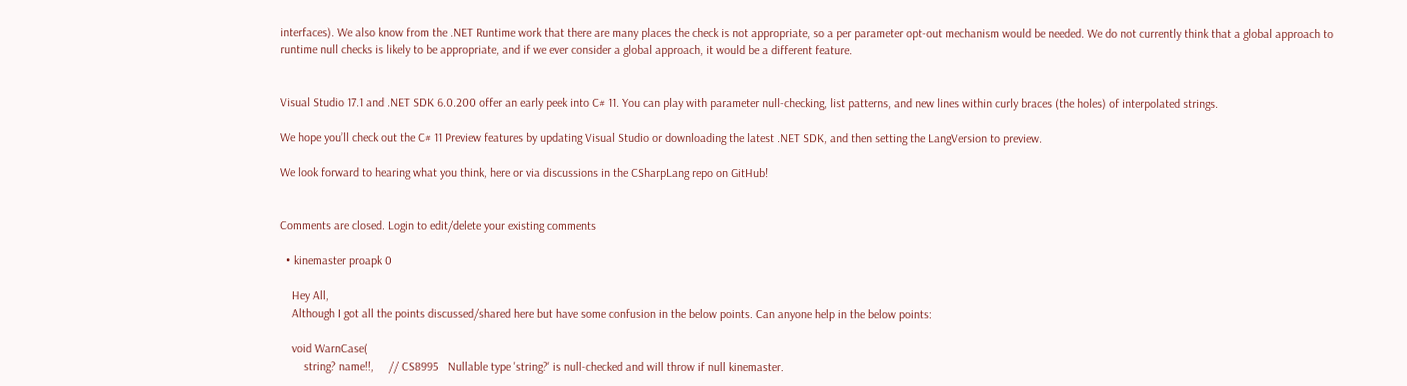interfaces). We also know from the .NET Runtime work that there are many places the check is not appropriate, so a per parameter opt-out mechanism would be needed. We do not currently think that a global approach to runtime null checks is likely to be appropriate, and if we ever consider a global approach, it would be a different feature.


Visual Studio 17.1 and .NET SDK 6.0.200 offer an early peek into C# 11. You can play with parameter null-checking, list patterns, and new lines within curly braces (the holes) of interpolated strings.

We hope you’ll check out the C# 11 Preview features by updating Visual Studio or downloading the latest .NET SDK, and then setting the LangVersion to preview.

We look forward to hearing what you think, here or via discussions in the CSharpLang repo on GitHub!


Comments are closed. Login to edit/delete your existing comments

  • kinemaster proapk 0

    Hey All,
    Although I got all the points discussed/shared here but have some confusion in the below points. Can anyone help in the below points:

    void WarnCase(
        string? name!!,     // CS8995   Nullable type 'string?' is null-checked and will throw if null kinemaster.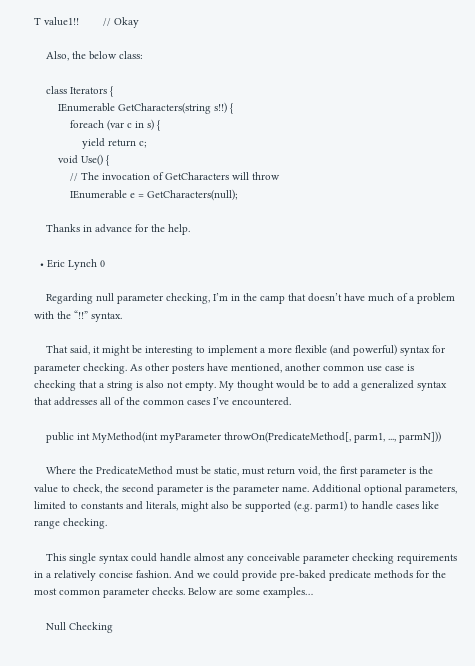T value1!!        // Okay

    Also, the below class:

    class Iterators {
        IEnumerable GetCharacters(string s!!) {
            foreach (var c in s) {
                yield return c;
        void Use() {
            // The invocation of GetCharacters will throw
            IEnumerable e = GetCharacters(null);

    Thanks in advance for the help.

  • Eric Lynch 0

    Regarding null parameter checking, I’m in the camp that doesn’t have much of a problem with the “!!” syntax.

    That said, it might be interesting to implement a more flexible (and powerful) syntax for parameter checking. As other posters have mentioned, another common use case is checking that a string is also not empty. My thought would be to add a generalized syntax that addresses all of the common cases I’ve encountered.

    public int MyMethod(int myParameter throwOn(PredicateMethod[, parm1, ..., parmN]))

    Where the PredicateMethod must be static, must return void, the first parameter is the value to check, the second parameter is the parameter name. Additional optional parameters, limited to constants and literals, might also be supported (e.g. parm1) to handle cases like range checking.

    This single syntax could handle almost any conceivable parameter checking requirements in a relatively concise fashion. And we could provide pre-baked predicate methods for the most common parameter checks. Below are some examples…

    Null Checking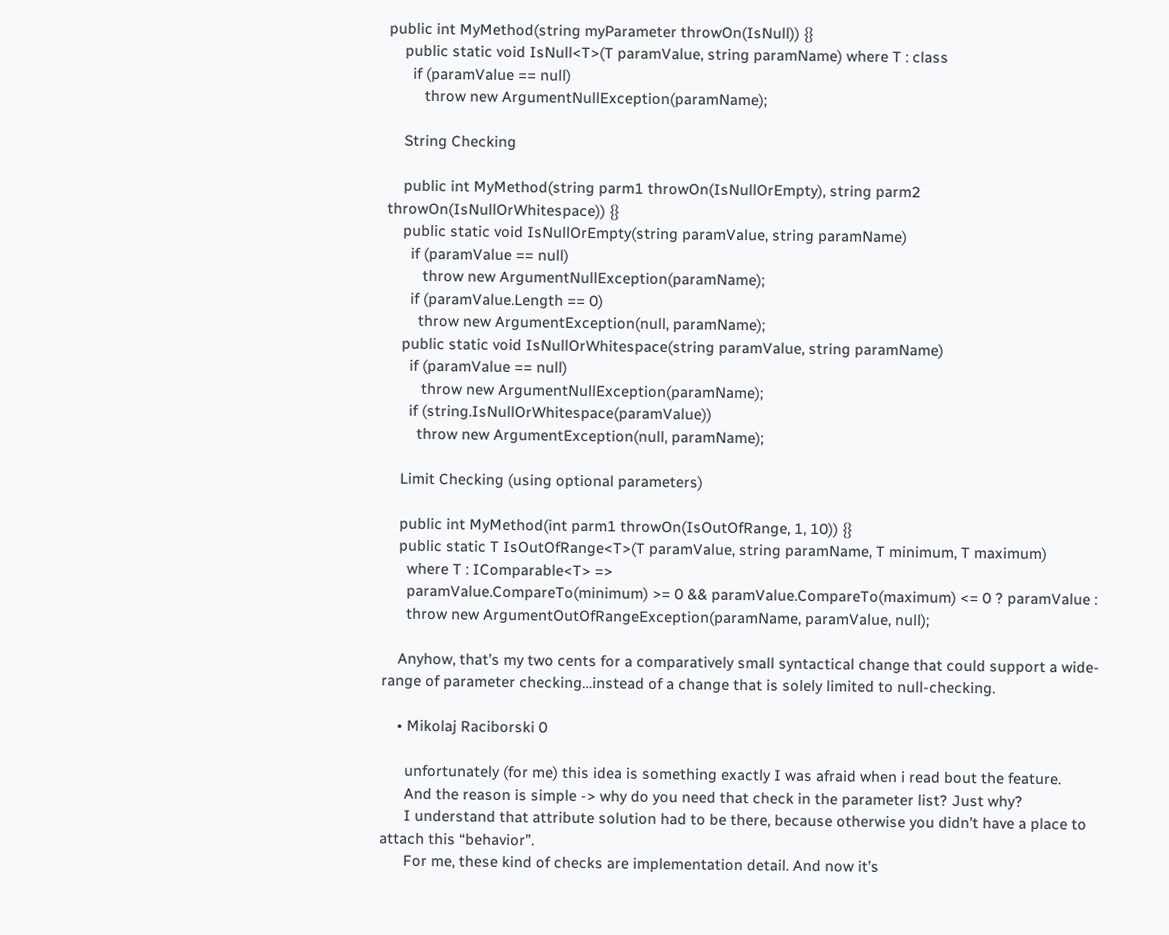public int MyMethod(string myParameter throwOn(IsNull)) {}
    public static void IsNull<T>(T paramValue, string paramName) where T : class
      if (paramValue == null)
         throw new ArgumentNullException(paramName);

    String Checking

    public int MyMethod(string parm1 throwOn(IsNullOrEmpty), string parm2 throwOn(IsNullOrWhitespace)) {}
    public static void IsNullOrEmpty(string paramValue, string paramName)
      if (paramValue == null)
         throw new ArgumentNullException(paramName);
      if (paramValue.Length == 0)
        throw new ArgumentException(null, paramName);
    public static void IsNullOrWhitespace(string paramValue, string paramName)
      if (paramValue == null)
         throw new ArgumentNullException(paramName);
      if (string.IsNullOrWhitespace(paramValue))
        throw new ArgumentException(null, paramName);

    Limit Checking (using optional parameters)

    public int MyMethod(int parm1 throwOn(IsOutOfRange, 1, 10)) {}
    public static T IsOutOfRange<T>(T paramValue, string paramName, T minimum, T maximum)
      where T : IComparable<T> =>
      paramValue.CompareTo(minimum) >= 0 && paramValue.CompareTo(maximum) <= 0 ? paramValue :
      throw new ArgumentOutOfRangeException(paramName, paramValue, null);

    Anyhow, that’s my two cents for a comparatively small syntactical change that could support a wide-range of parameter checking…instead of a change that is solely limited to null-checking.

    • Mikolaj Raciborski 0

      unfortunately (for me) this idea is something exactly I was afraid when i read bout the feature.
      And the reason is simple -> why do you need that check in the parameter list? Just why?
      I understand that attribute solution had to be there, because otherwise you didn’t have a place to attach this “behavior”.
      For me, these kind of checks are implementation detail. And now it’s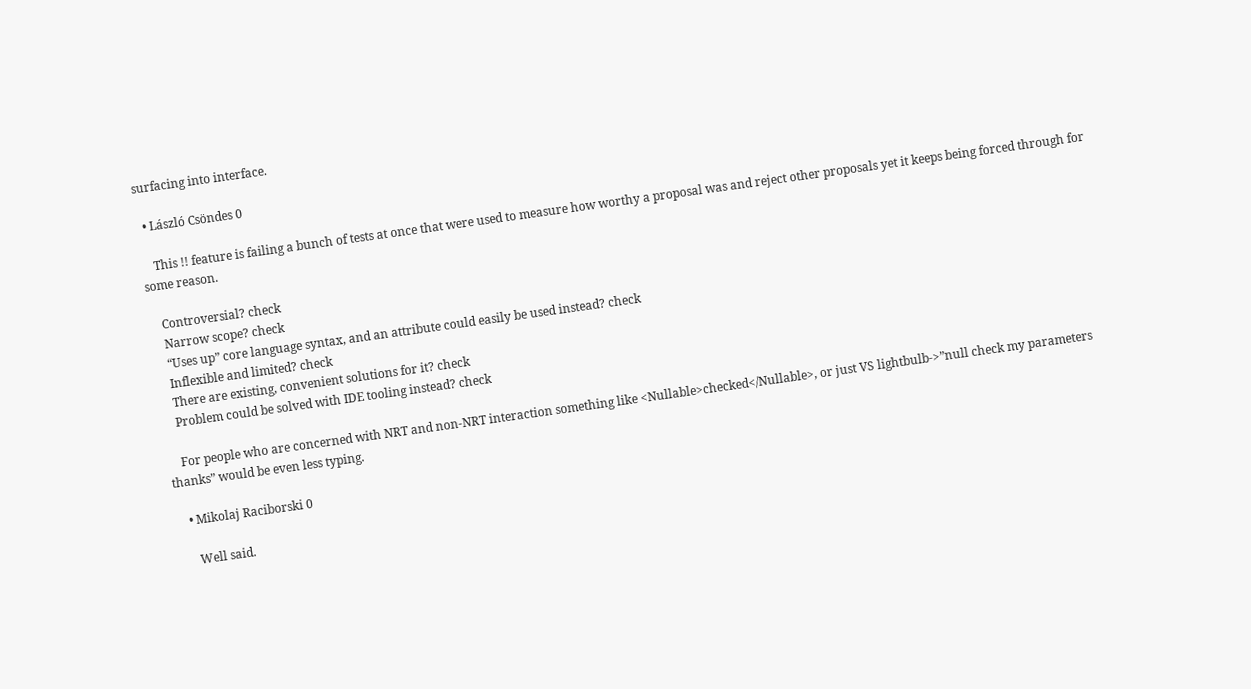surfacing into interface.

  • László Csöndes 0

    This !! feature is failing a bunch of tests at once that were used to measure how worthy a proposal was and reject other proposals yet it keeps being forced through for some reason.

    Controversial? check
    Narrow scope? check
    “Uses up” core language syntax, and an attribute could easily be used instead? check
    Inflexible and limited? check
    There are existing, convenient solutions for it? check
    Problem could be solved with IDE tooling instead? check

    For people who are concerned with NRT and non-NRT interaction something like <Nullable>checked</Nullable>, or just VS lightbulb->”null check my parameters thanks” would be even less typing.

    • Mikolaj Raciborski 0

      Well said.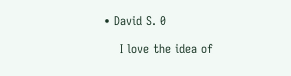• David S. 0

    I love the idea of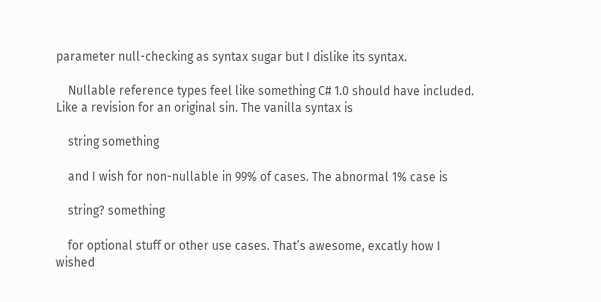parameter null-checking as syntax sugar but I dislike its syntax.

    Nullable reference types feel like something C# 1.0 should have included. Like a revision for an original sin. The vanilla syntax is

    string something

    and I wish for non-nullable in 99% of cases. The abnormal 1% case is

    string? something

    for optional stuff or other use cases. That’s awesome, excatly how I wished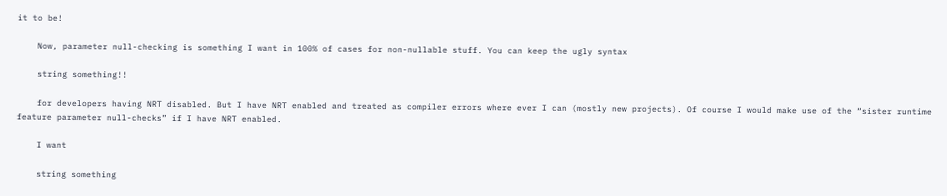it to be!

    Now, parameter null-checking is something I want in 100% of cases for non-nullable stuff. You can keep the ugly syntax

    string something!!

    for developers having NRT disabled. But I have NRT enabled and treated as compiler errors where ever I can (mostly new projects). Of course I would make use of the “sister runtime feature parameter null-checks” if I have NRT enabled.

    I want

    string something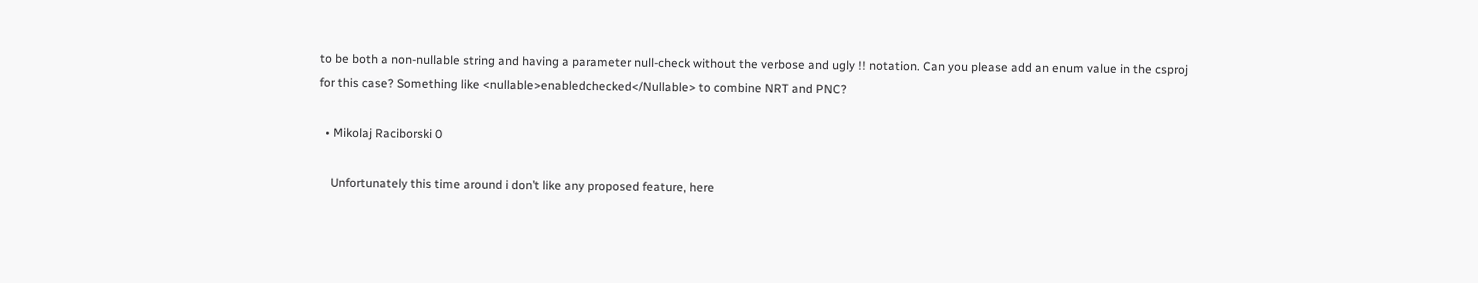to be both a non-nullable string and having a parameter null-check without the verbose and ugly !! notation. Can you please add an enum value in the csproj for this case? Something like <nullable>enabledchecked</Nullable> to combine NRT and PNC?

  • Mikolaj Raciborski 0

    Unfortunately this time around i don’t like any proposed feature, here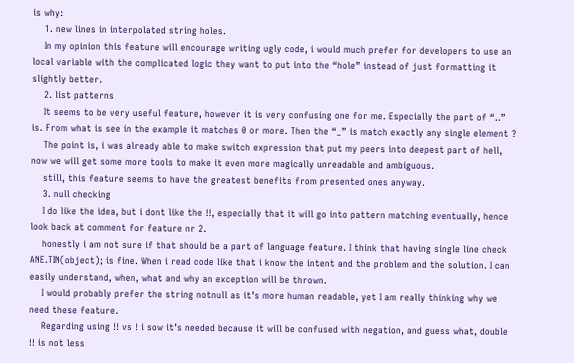is why:
    1. new lines in interpolated string holes.
    In my opinion this feature will encourage writing ugly code, i would much prefer for developers to use an local variable with the complicated logic they want to put into the “hole” instead of just formatting it slightly better.
    2. list patterns
    It seems to be very useful feature, however it is very confusing one for me. Especially the part of “..” is. From what is see in the example it matches 0 or more. Then the “_” is match exactly any single element ?
    The point is, i was already able to make switch expression that put my peers into deepest part of hell, now we will get some more tools to make it even more magically unreadable and ambiguous.
    still, this feature seems to have the greatest benefits from presented ones anyway.
    3. null checking
    I do like the idea, but i dont like the !!, especially that it will go into pattern matching eventually, hence look back at comment for feature nr 2.
    honestly i am not sure if that should be a part of language feature. I think that having single line check ANE.TIN(object); is fine. When i read code like that i know the intent and the problem and the solution. I can easily understand, when, what and why an exception will be thrown.
    I would probably prefer the string notnull as it’s more human readable, yet I am really thinking why we need these feature.
    Regarding using !! vs ! i sow it’s needed because it will be confused with negation, and guess what, double !! is not less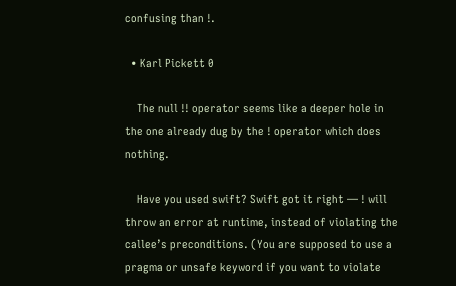confusing than !.

  • Karl Pickett 0

    The null !! operator seems like a deeper hole in the one already dug by the ! operator which does nothing.

    Have you used swift? Swift got it right — ! will throw an error at runtime, instead of violating the callee’s preconditions. (You are supposed to use a pragma or unsafe keyword if you want to violate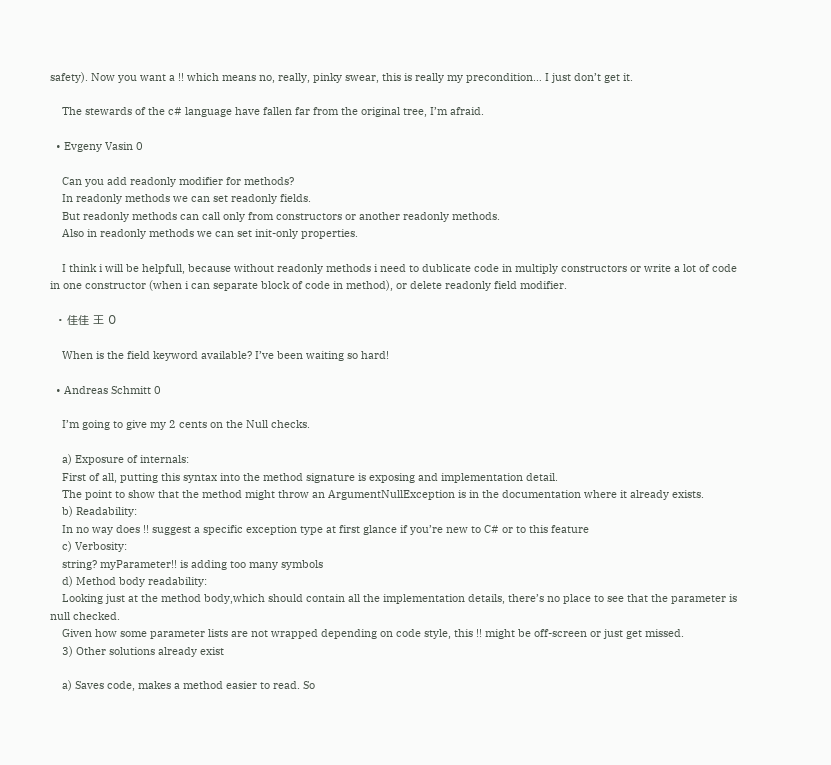safety). Now you want a !! which means no, really, pinky swear, this is really my precondition… I just don’t get it.

    The stewards of the c# language have fallen far from the original tree, I’m afraid.

  • Evgeny Vasin 0

    Can you add readonly modifier for methods?
    In readonly methods we can set readonly fields.
    But readonly methods can call only from constructors or another readonly methods.
    Also in readonly methods we can set init-only properties.

    I think i will be helpfull, because without readonly methods i need to dublicate code in multiply constructors or write a lot of code in one constructor (when i can separate block of code in method), or delete readonly field modifier.

  • 佳佳 王 0

    When is the field keyword available? I’ve been waiting so hard!

  • Andreas Schmitt 0

    I’m going to give my 2 cents on the Null checks.

    a) Exposure of internals:
    First of all, putting this syntax into the method signature is exposing and implementation detail.
    The point to show that the method might throw an ArgumentNullException is in the documentation where it already exists.
    b) Readability:
    In no way does !! suggest a specific exception type at first glance if you’re new to C# or to this feature
    c) Verbosity:
    string? myParameter!! is adding too many symbols
    d) Method body readability:
    Looking just at the method body,which should contain all the implementation details, there’s no place to see that the parameter is null checked.
    Given how some parameter lists are not wrapped depending on code style, this !! might be off-screen or just get missed.
    3) Other solutions already exist

    a) Saves code, makes a method easier to read. So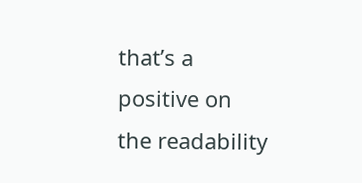that’s a positive on the readability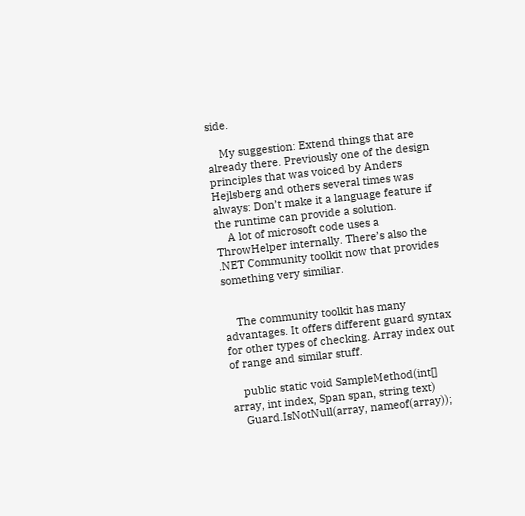side.

    My suggestion: Extend things that are already there. Previously one of the design principles that was voiced by Anders Hejlsberg and others several times was always: Don’t make it a language feature if the runtime can provide a solution.
    A lot of microsoft code uses a ThrowHelper internally. There’s also the .NET Community toolkit now that provides something very similiar.


    The community toolkit has many advantages. It offers different guard syntax for other types of checking. Array index out of range and similar stuff.

    public static void SampleMethod(int[] array, int index, Span span, string text)
    Guard.IsNotNull(array, nameof(array));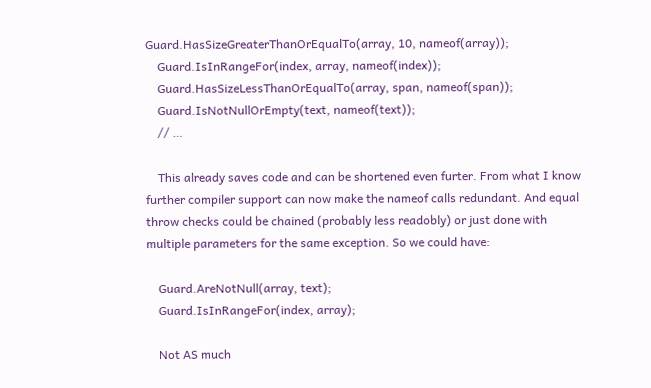Guard.HasSizeGreaterThanOrEqualTo(array, 10, nameof(array));
    Guard.IsInRangeFor(index, array, nameof(index));
    Guard.HasSizeLessThanOrEqualTo(array, span, nameof(span));
    Guard.IsNotNullOrEmpty(text, nameof(text));
    // …

    This already saves code and can be shortened even furter. From what I know further compiler support can now make the nameof calls redundant. And equal throw checks could be chained (probably less readobly) or just done with multiple parameters for the same exception. So we could have:

    Guard.AreNotNull(array, text);
    Guard.IsInRangeFor(index, array);

    Not AS much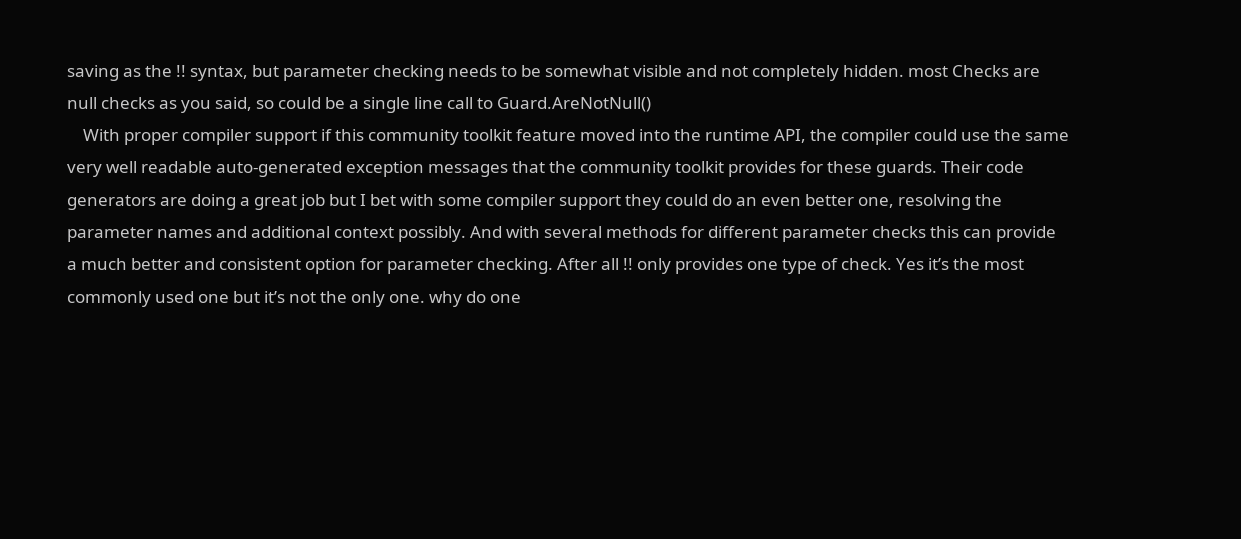saving as the !! syntax, but parameter checking needs to be somewhat visible and not completely hidden. most Checks are null checks as you said, so could be a single line call to Guard.AreNotNull()
    With proper compiler support if this community toolkit feature moved into the runtime API, the compiler could use the same very well readable auto-generated exception messages that the community toolkit provides for these guards. Their code generators are doing a great job but I bet with some compiler support they could do an even better one, resolving the parameter names and additional context possibly. And with several methods for different parameter checks this can provide a much better and consistent option for parameter checking. After all !! only provides one type of check. Yes it’s the most commonly used one but it’s not the only one. why do one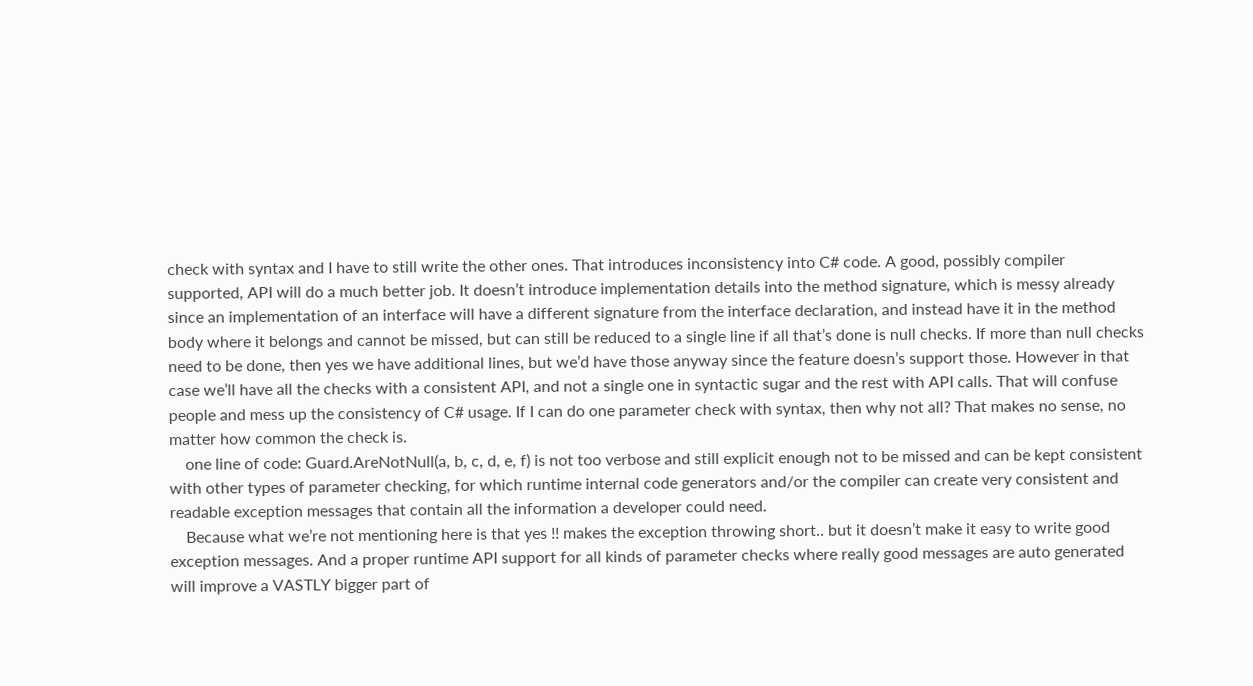check with syntax and I have to still write the other ones. That introduces inconsistency into C# code. A good, possibly compiler supported, API will do a much better job. It doesn’t introduce implementation details into the method signature, which is messy already since an implementation of an interface will have a different signature from the interface declaration, and instead have it in the method body where it belongs and cannot be missed, but can still be reduced to a single line if all that’s done is null checks. If more than null checks need to be done, then yes we have additional lines, but we’d have those anyway since the feature doesn’s support those. However in that case we’ll have all the checks with a consistent API, and not a single one in syntactic sugar and the rest with API calls. That will confuse people and mess up the consistency of C# usage. If I can do one parameter check with syntax, then why not all? That makes no sense, no matter how common the check is.
    one line of code: Guard.AreNotNull(a, b, c, d, e, f) is not too verbose and still explicit enough not to be missed and can be kept consistent with other types of parameter checking, for which runtime internal code generators and/or the compiler can create very consistent and readable exception messages that contain all the information a developer could need.
    Because what we’re not mentioning here is that yes !! makes the exception throwing short.. but it doesn’t make it easy to write good exception messages. And a proper runtime API support for all kinds of parameter checks where really good messages are auto generated will improve a VASTLY bigger part of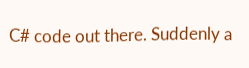C# code out there. Suddenly a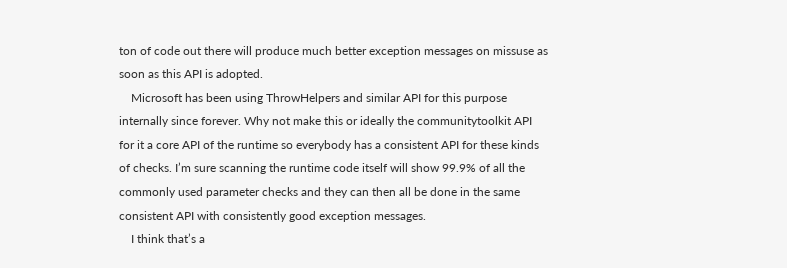ton of code out there will produce much better exception messages on missuse as soon as this API is adopted.
    Microsoft has been using ThrowHelpers and similar API for this purpose internally since forever. Why not make this or ideally the communitytoolkit API for it a core API of the runtime so everybody has a consistent API for these kinds of checks. I’m sure scanning the runtime code itself will show 99.9% of all the commonly used parameter checks and they can then all be done in the same consistent API with consistently good exception messages.
    I think that’s a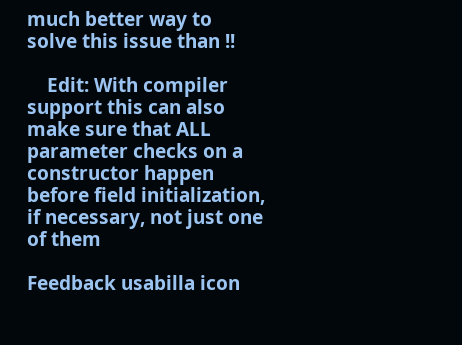much better way to solve this issue than !!

    Edit: With compiler support this can also make sure that ALL parameter checks on a constructor happen before field initialization, if necessary, not just one of them

Feedback usabilla icon